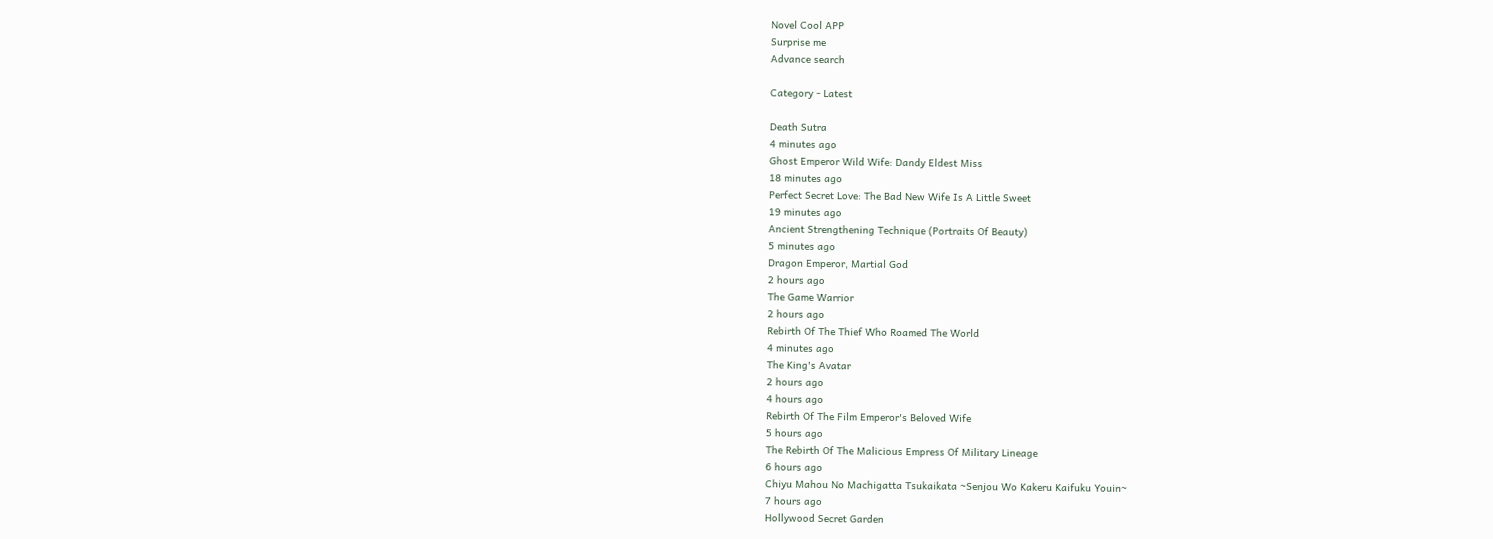Novel Cool APP
Surprise me
Advance search

Category - Latest

Death Sutra
4 minutes ago
Ghost Emperor Wild Wife: Dandy Eldest Miss
18 minutes ago
Perfect Secret Love: The Bad New Wife Is A Little Sweet
19 minutes ago
Ancient Strengthening Technique (Portraits Of Beauty)
5 minutes ago
Dragon Emperor, Martial God
2 hours ago
The Game Warrior
2 hours ago
Rebirth Of The Thief Who Roamed The World
4 minutes ago
The King's Avatar
2 hours ago
4 hours ago
Rebirth Of The Film Emperor's Beloved Wife
5 hours ago
The Rebirth Of The Malicious Empress Of Military Lineage
6 hours ago
Chiyu Mahou No Machigatta Tsukaikata ~Senjou Wo Kakeru Kaifuku Youin~
7 hours ago
Hollywood Secret Garden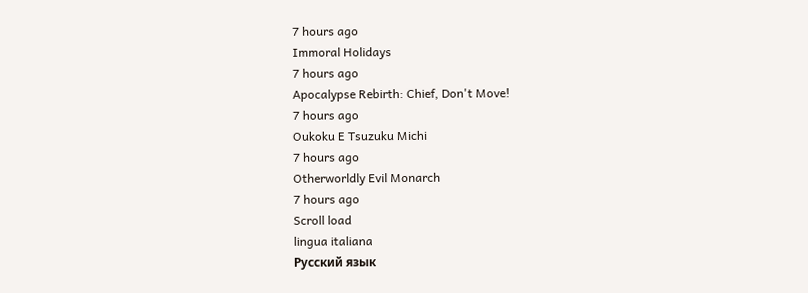7 hours ago
Immoral Holidays
7 hours ago
Apocalypse Rebirth: Chief, Don't Move!
7 hours ago
Oukoku E Tsuzuku Michi
7 hours ago
Otherworldly Evil Monarch
7 hours ago
Scroll load
lingua italiana
Русский язык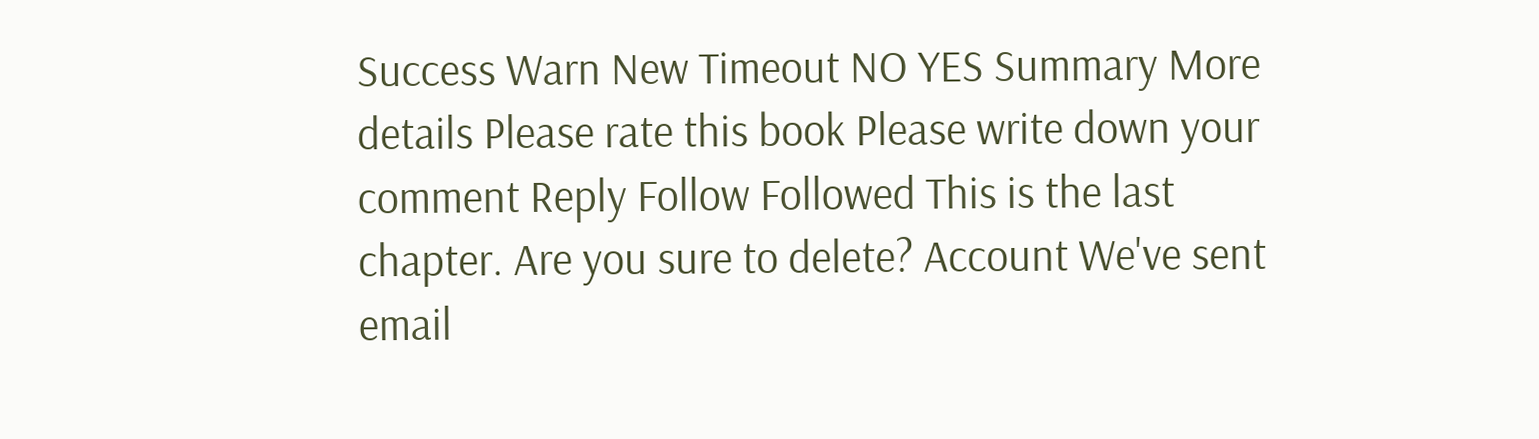Success Warn New Timeout NO YES Summary More details Please rate this book Please write down your comment Reply Follow Followed This is the last chapter. Are you sure to delete? Account We've sent email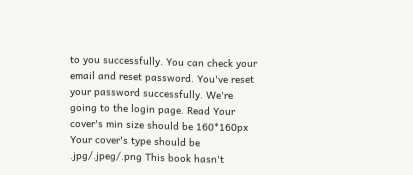to you successfully. You can check your email and reset password. You've reset your password successfully. We're going to the login page. Read Your cover's min size should be 160*160px Your cover's type should be .jpg/.jpeg/.png This book hasn't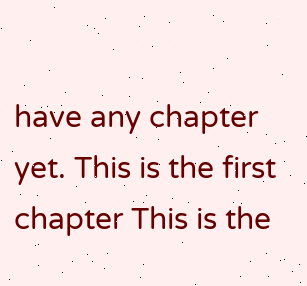have any chapter yet. This is the first chapter This is the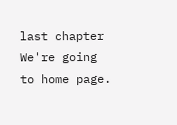last chapter We're going to home page.